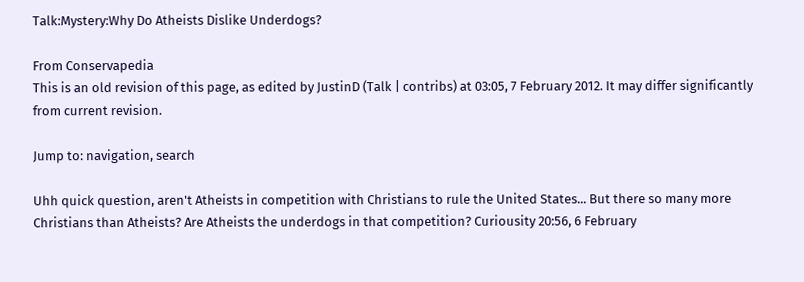Talk:Mystery:Why Do Atheists Dislike Underdogs?

From Conservapedia
This is an old revision of this page, as edited by JustinD (Talk | contribs) at 03:05, 7 February 2012. It may differ significantly from current revision.

Jump to: navigation, search

Uhh quick question, aren't Atheists in competition with Christians to rule the United States... But there so many more Christians than Atheists? Are Atheists the underdogs in that competition? Curiousity 20:56, 6 February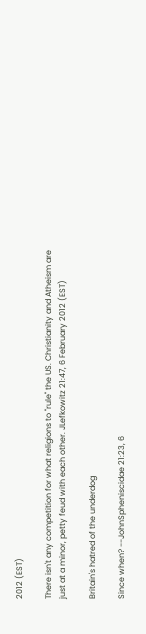2012 (EST)

There isn't any competition for what religions to "rule" the US. Christianity and Atheism are just at a minor, petty feud with each other. JLefkowitz 21:47, 6 February 2012 (EST)

Britain's hatred of the underdog

Since when? --JohnSpheniscidae 21:23, 6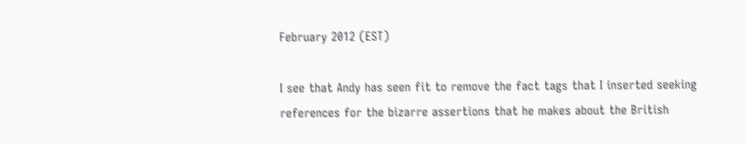February 2012 (EST)

I see that Andy has seen fit to remove the fact tags that I inserted seeking references for the bizarre assertions that he makes about the British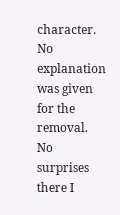character. No explanation was given for the removal. No surprises there I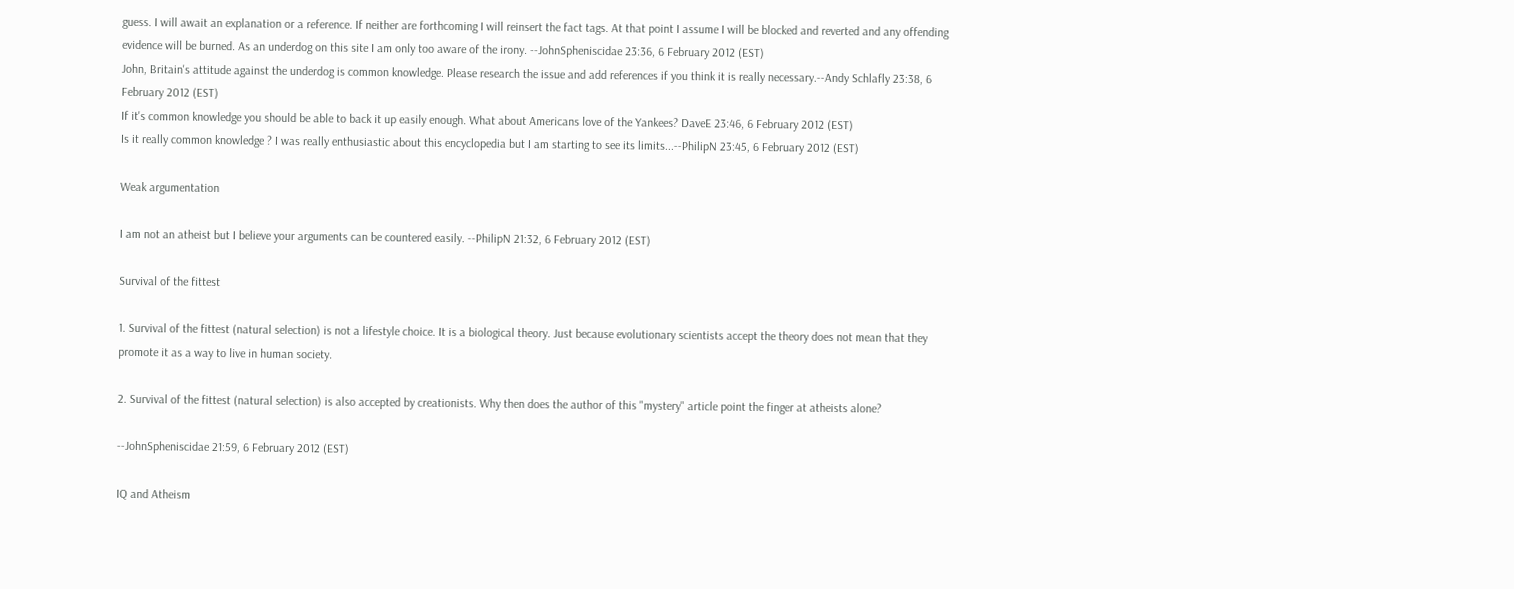guess. I will await an explanation or a reference. If neither are forthcoming I will reinsert the fact tags. At that point I assume I will be blocked and reverted and any offending evidence will be burned. As an underdog on this site I am only too aware of the irony. --JohnSpheniscidae 23:36, 6 February 2012 (EST)
John, Britain's attitude against the underdog is common knowledge. Please research the issue and add references if you think it is really necessary.--Andy Schlafly 23:38, 6 February 2012 (EST)
If it's common knowledge you should be able to back it up easily enough. What about Americans love of the Yankees? DaveE 23:46, 6 February 2012 (EST)
Is it really common knowledge ? I was really enthusiastic about this encyclopedia but I am starting to see its limits...--PhilipN 23:45, 6 February 2012 (EST)

Weak argumentation

I am not an atheist but I believe your arguments can be countered easily. --PhilipN 21:32, 6 February 2012 (EST)

Survival of the fittest

1. Survival of the fittest (natural selection) is not a lifestyle choice. It is a biological theory. Just because evolutionary scientists accept the theory does not mean that they promote it as a way to live in human society.

2. Survival of the fittest (natural selection) is also accepted by creationists. Why then does the author of this "mystery" article point the finger at atheists alone?

--JohnSpheniscidae 21:59, 6 February 2012 (EST)

IQ and Atheism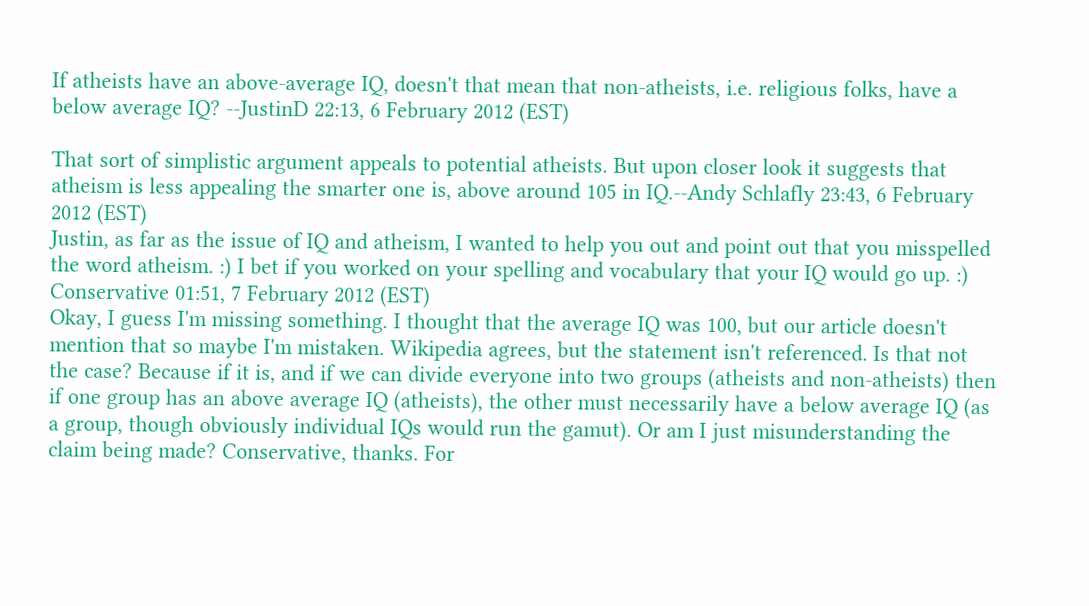If atheists have an above-average IQ, doesn't that mean that non-atheists, i.e. religious folks, have a below average IQ? --JustinD 22:13, 6 February 2012 (EST)

That sort of simplistic argument appeals to potential atheists. But upon closer look it suggests that atheism is less appealing the smarter one is, above around 105 in IQ.--Andy Schlafly 23:43, 6 February 2012 (EST)
Justin, as far as the issue of IQ and atheism, I wanted to help you out and point out that you misspelled the word atheism. :) I bet if you worked on your spelling and vocabulary that your IQ would go up. :) Conservative 01:51, 7 February 2012 (EST)
Okay, I guess I'm missing something. I thought that the average IQ was 100, but our article doesn't mention that so maybe I'm mistaken. Wikipedia agrees, but the statement isn't referenced. Is that not the case? Because if it is, and if we can divide everyone into two groups (atheists and non-atheists) then if one group has an above average IQ (atheists), the other must necessarily have a below average IQ (as a group, though obviously individual IQs would run the gamut). Or am I just misunderstanding the claim being made? Conservative, thanks. For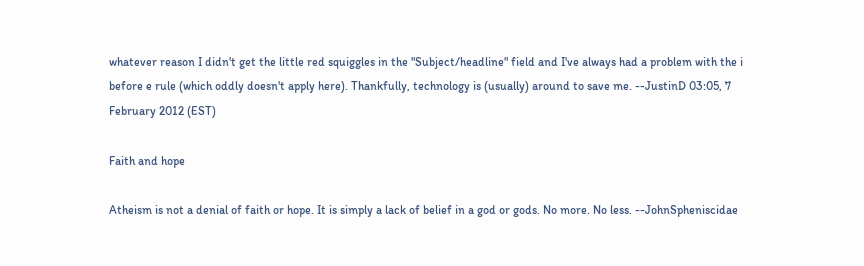whatever reason I didn't get the little red squiggles in the "Subject/headline" field and I've always had a problem with the i before e rule (which oddly doesn't apply here). Thankfully, technology is (usually) around to save me. --JustinD 03:05, 7 February 2012 (EST)

Faith and hope

Atheism is not a denial of faith or hope. It is simply a lack of belief in a god or gods. No more. No less. --JohnSpheniscidae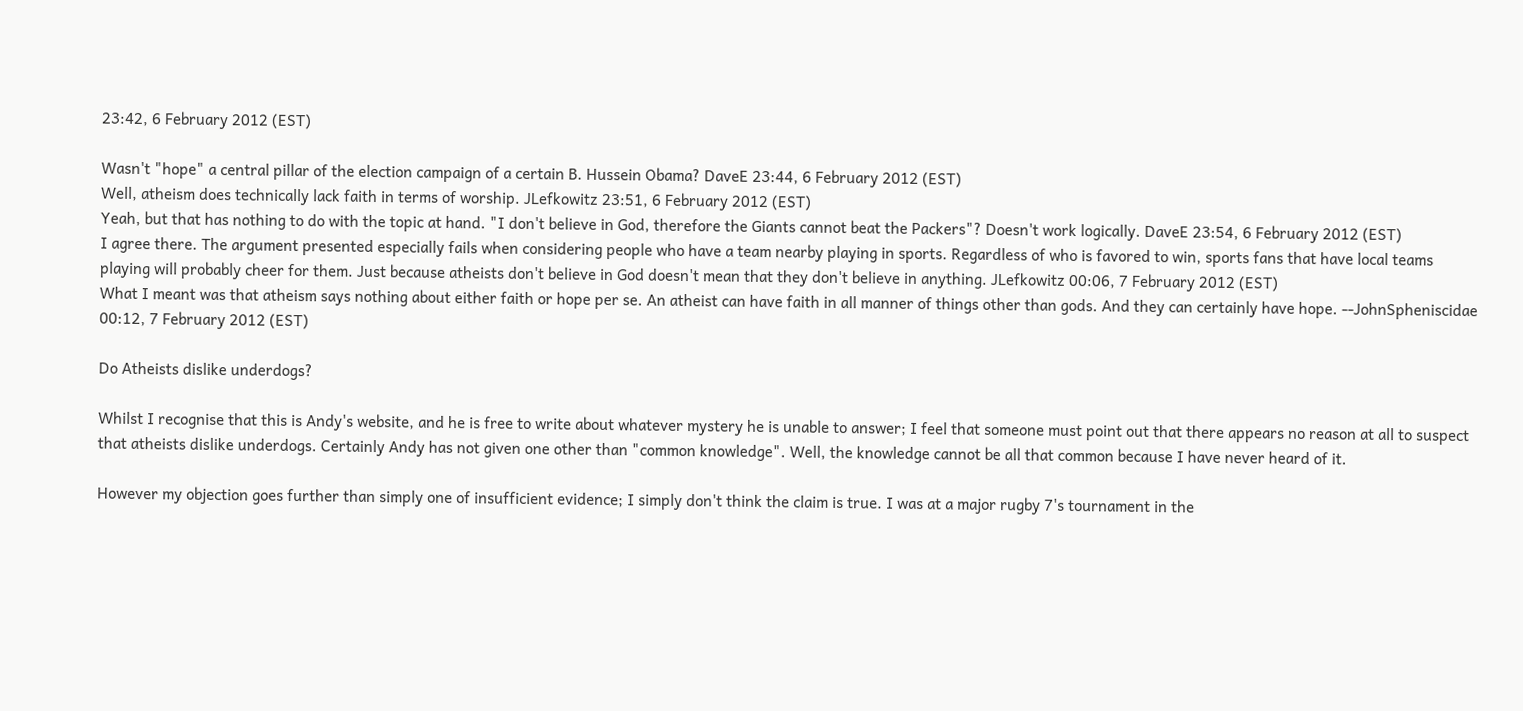23:42, 6 February 2012 (EST)

Wasn't "hope" a central pillar of the election campaign of a certain B. Hussein Obama? DaveE 23:44, 6 February 2012 (EST)
Well, atheism does technically lack faith in terms of worship. JLefkowitz 23:51, 6 February 2012 (EST)
Yeah, but that has nothing to do with the topic at hand. "I don't believe in God, therefore the Giants cannot beat the Packers"? Doesn't work logically. DaveE 23:54, 6 February 2012 (EST)
I agree there. The argument presented especially fails when considering people who have a team nearby playing in sports. Regardless of who is favored to win, sports fans that have local teams playing will probably cheer for them. Just because atheists don't believe in God doesn't mean that they don't believe in anything. JLefkowitz 00:06, 7 February 2012 (EST)
What I meant was that atheism says nothing about either faith or hope per se. An atheist can have faith in all manner of things other than gods. And they can certainly have hope. --JohnSpheniscidae 00:12, 7 February 2012 (EST)

Do Atheists dislike underdogs?

Whilst I recognise that this is Andy's website, and he is free to write about whatever mystery he is unable to answer; I feel that someone must point out that there appears no reason at all to suspect that atheists dislike underdogs. Certainly Andy has not given one other than "common knowledge". Well, the knowledge cannot be all that common because I have never heard of it.

However my objection goes further than simply one of insufficient evidence; I simply don't think the claim is true. I was at a major rugby 7's tournament in the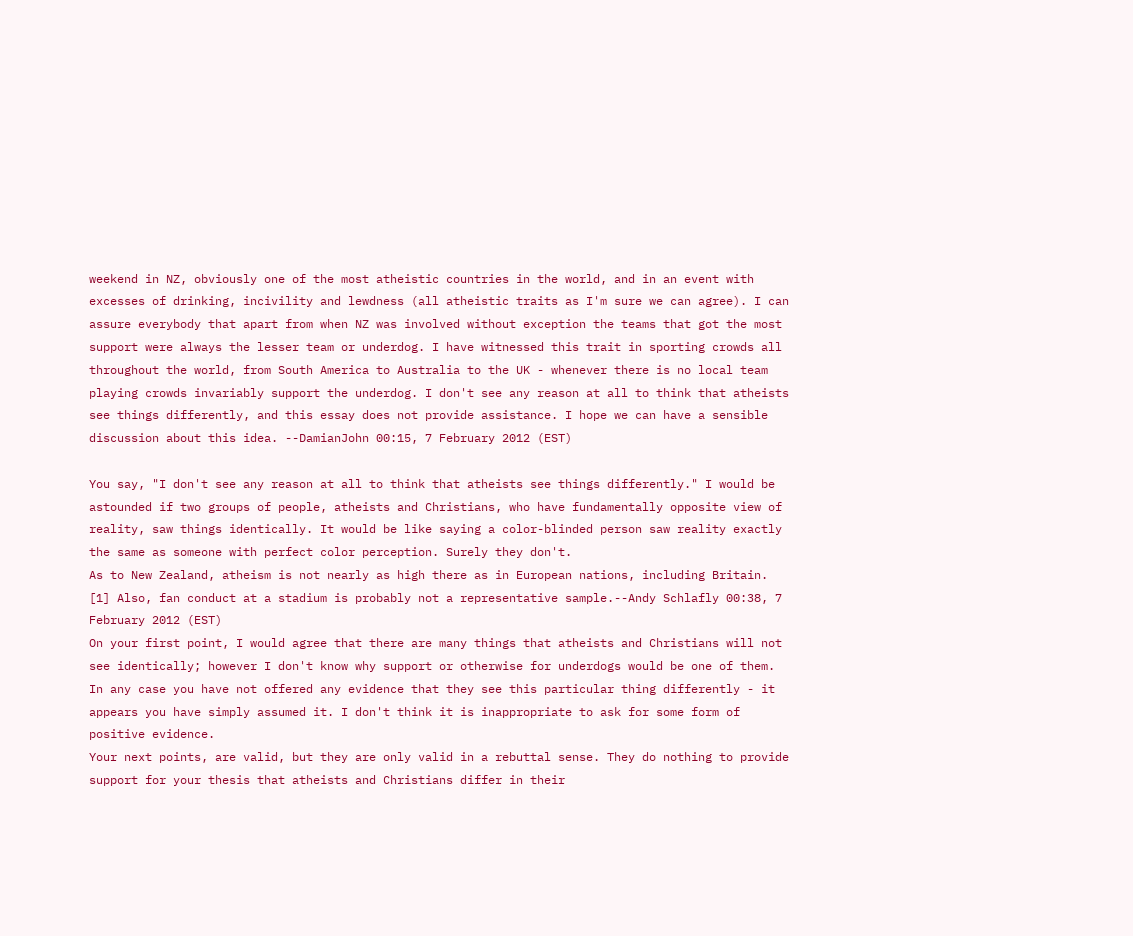weekend in NZ, obviously one of the most atheistic countries in the world, and in an event with excesses of drinking, incivility and lewdness (all atheistic traits as I'm sure we can agree). I can assure everybody that apart from when NZ was involved without exception the teams that got the most support were always the lesser team or underdog. I have witnessed this trait in sporting crowds all throughout the world, from South America to Australia to the UK - whenever there is no local team playing crowds invariably support the underdog. I don't see any reason at all to think that atheists see things differently, and this essay does not provide assistance. I hope we can have a sensible discussion about this idea. --DamianJohn 00:15, 7 February 2012 (EST)

You say, "I don't see any reason at all to think that atheists see things differently." I would be astounded if two groups of people, atheists and Christians, who have fundamentally opposite view of reality, saw things identically. It would be like saying a color-blinded person saw reality exactly the same as someone with perfect color perception. Surely they don't.
As to New Zealand, atheism is not nearly as high there as in European nations, including Britain. [1] Also, fan conduct at a stadium is probably not a representative sample.--Andy Schlafly 00:38, 7 February 2012 (EST)
On your first point, I would agree that there are many things that atheists and Christians will not see identically; however I don't know why support or otherwise for underdogs would be one of them. In any case you have not offered any evidence that they see this particular thing differently - it appears you have simply assumed it. I don't think it is inappropriate to ask for some form of positive evidence.
Your next points, are valid, but they are only valid in a rebuttal sense. They do nothing to provide support for your thesis that atheists and Christians differ in their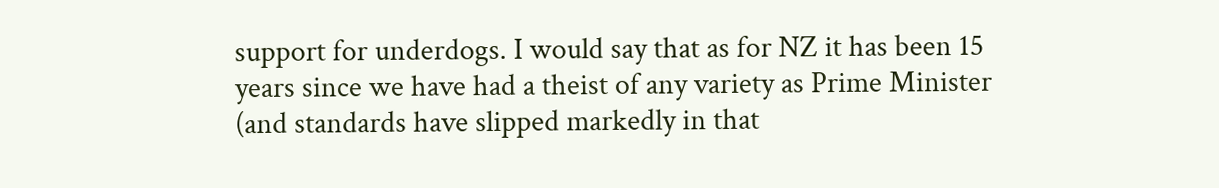support for underdogs. I would say that as for NZ it has been 15 years since we have had a theist of any variety as Prime Minister (and standards have slipped markedly in that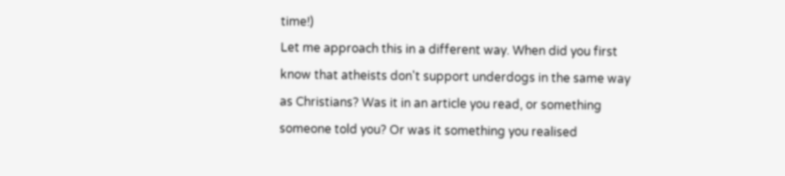time!)
Let me approach this in a different way. When did you first know that atheists don't support underdogs in the same way as Christians? Was it in an article you read, or something someone told you? Or was it something you realised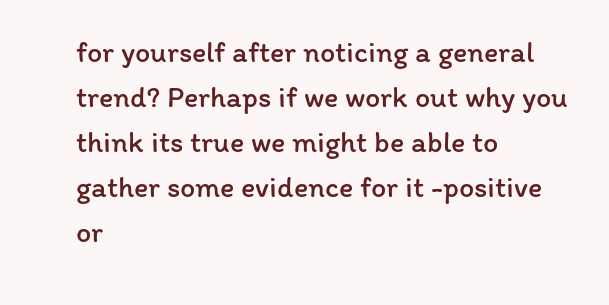for yourself after noticing a general trend? Perhaps if we work out why you think its true we might be able to gather some evidence for it -positive or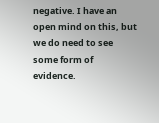negative. I have an open mind on this, but we do need to see some form of evidence.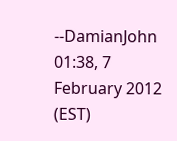--DamianJohn 01:38, 7 February 2012 (EST)